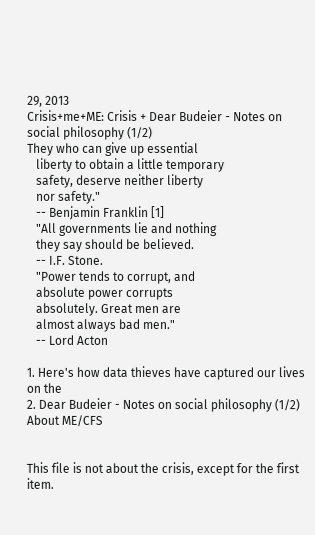29, 2013
Crisis+me+ME: Crisis + Dear Budeier - Notes on social philosophy (1/2)
They who can give up essential
   liberty to obtain a little temporary
   safety, deserve neither liberty
   nor safety."
   -- Benjamin Franklin [1]
   "All governments lie and nothing
   they say should be believed.
   -- I.F. Stone.
   "Power tends to corrupt, and
   absolute power corrupts
   absolutely. Great men are
   almost always bad men."
   -- Lord Acton

1. Here's how data thieves have captured our lives on the
2. Dear Budeier - Notes on social philosophy (1/2)
About ME/CFS


This file is not about the crisis, except for the first item.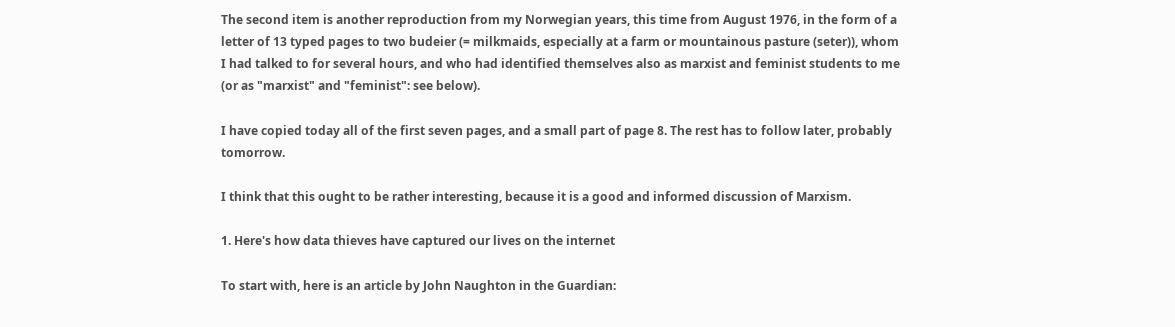The second item is another reproduction from my Norwegian years, this time from August 1976, in the form of a letter of 13 typed pages to two budeier (= milkmaids, especially at a farm or mountainous pasture (seter)), whom I had talked to for several hours, and who had identified themselves also as marxist and feminist students to me (or as "marxist" and "feminist": see below).

I have copied today all of the first seven pages, and a small part of page 8. The rest has to follow later, probably tomorrow.

I think that this ought to be rather interesting, because it is a good and informed discussion of Marxism.

1. Here's how data thieves have captured our lives on the internet

To start with, here is an article by John Naughton in the Guardian: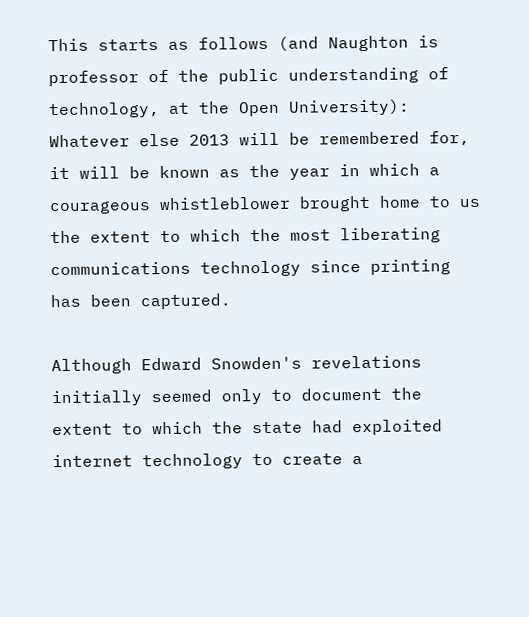This starts as follows (and Naughton is professor of the public understanding of technology, at the Open University):
Whatever else 2013 will be remembered for, it will be known as the year in which a courageous whistleblower brought home to us the extent to which the most liberating communications technology since printing has been captured.

Although Edward Snowden's revelations initially seemed only to document the extent to which the state had exploited internet technology to create a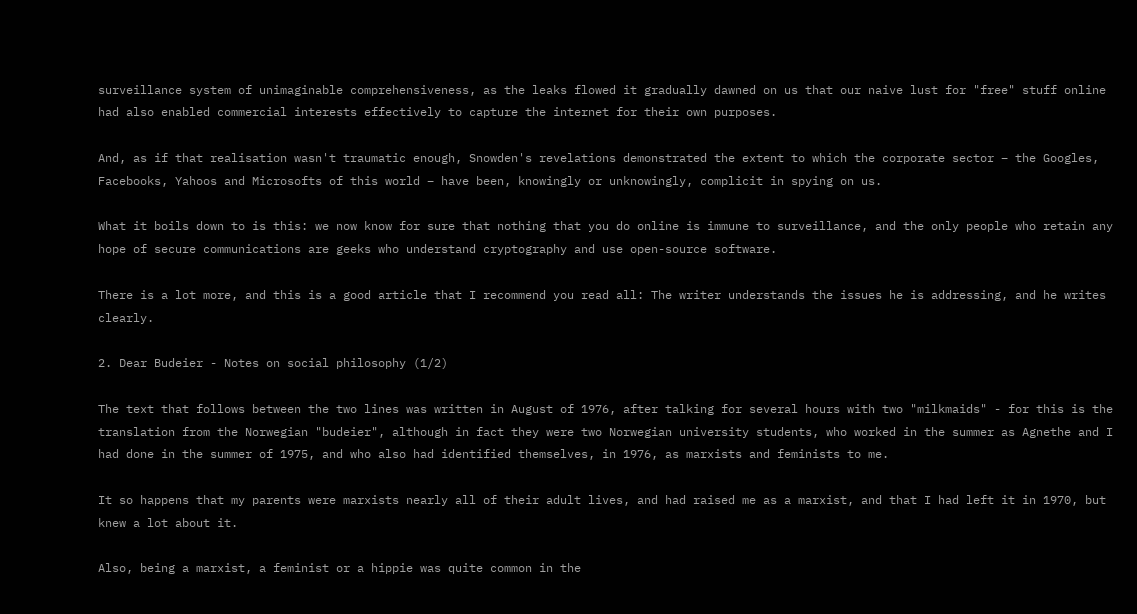surveillance system of unimaginable comprehensiveness, as the leaks flowed it gradually dawned on us that our naive lust for "free" stuff online had also enabled commercial interests effectively to capture the internet for their own purposes.

And, as if that realisation wasn't traumatic enough, Snowden's revelations demonstrated the extent to which the corporate sector – the Googles, Facebooks, Yahoos and Microsofts of this world – have been, knowingly or unknowingly, complicit in spying on us.

What it boils down to is this: we now know for sure that nothing that you do online is immune to surveillance, and the only people who retain any hope of secure communications are geeks who understand cryptography and use open-source software.

There is a lot more, and this is a good article that I recommend you read all: The writer understands the issues he is addressing, and he writes clearly.

2. Dear Budeier - Notes on social philosophy (1/2)

The text that follows between the two lines was written in August of 1976, after talking for several hours with two "milkmaids" - for this is the translation from the Norwegian "budeier", although in fact they were two Norwegian university students, who worked in the summer as Agnethe and I had done in the summer of 1975, and who also had identified themselves, in 1976, as marxists and feminists to me.

It so happens that my parents were marxists nearly all of their adult lives, and had raised me as a marxist, and that I had left it in 1970, but knew a lot about it.

Also, being a marxist, a feminist or a hippie was quite common in the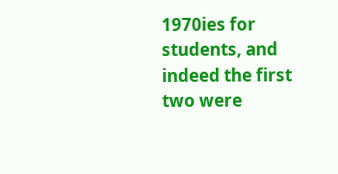1970ies for students, and indeed the first two were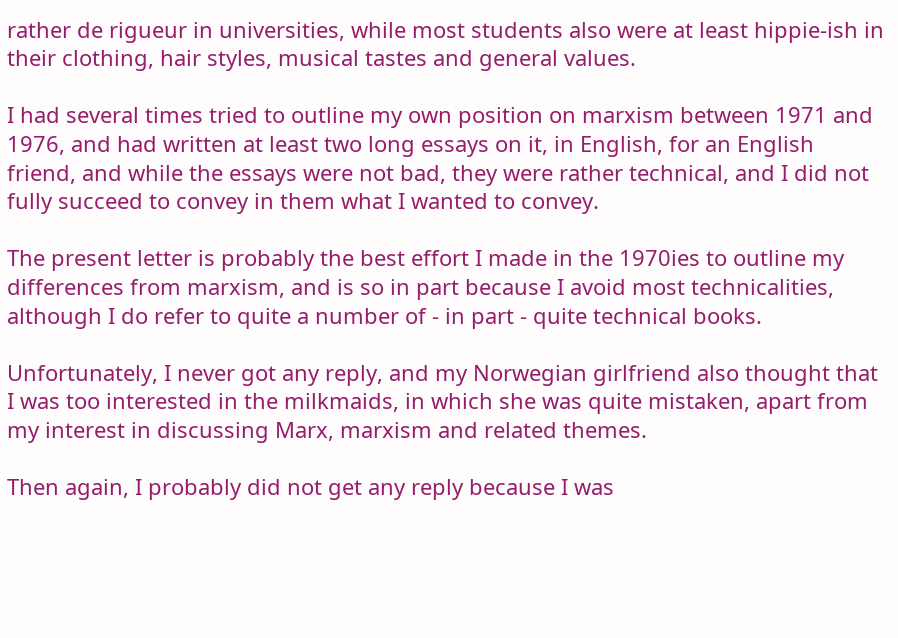rather de rigueur in universities, while most students also were at least hippie-ish in their clothing, hair styles, musical tastes and general values.

I had several times tried to outline my own position on marxism between 1971 and 1976, and had written at least two long essays on it, in English, for an English friend, and while the essays were not bad, they were rather technical, and I did not fully succeed to convey in them what I wanted to convey.

The present letter is probably the best effort I made in the 1970ies to outline my differences from marxism, and is so in part because I avoid most technicalities, although I do refer to quite a number of - in part - quite technical books.

Unfortunately, I never got any reply, and my Norwegian girlfriend also thought that I was too interested in the milkmaids, in which she was quite mistaken, apart from my interest in discussing Marx, marxism and related themes.

Then again, I probably did not get any reply because I was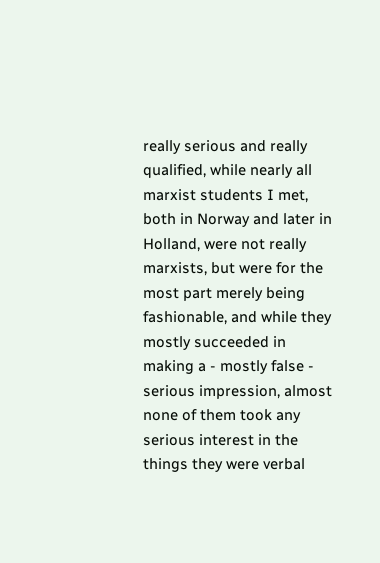really serious and really qualified, while nearly all marxist students I met, both in Norway and later in Holland, were not really marxists, but were for the most part merely being fashionable, and while they mostly succeeded in making a - mostly false - serious impression, almost none of them took any serious interest in the things they were verbal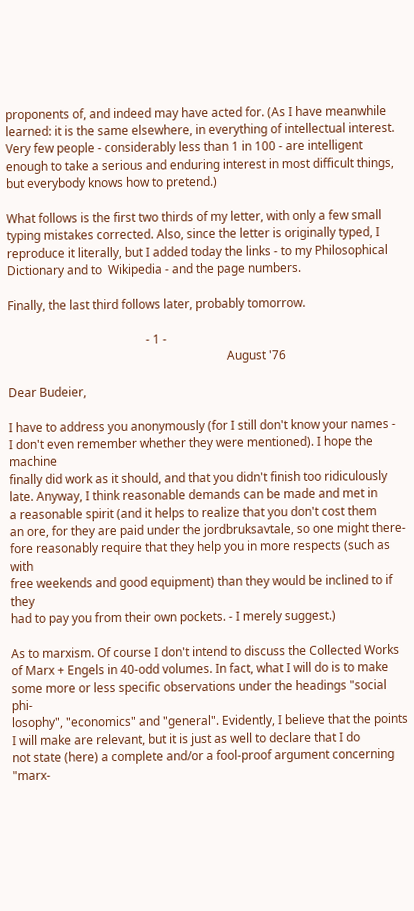proponents of, and indeed may have acted for. (As I have meanwhile learned: it is the same elsewhere, in everything of intellectual interest. Very few people - considerably less than 1 in 100 - are intelligent enough to take a serious and enduring interest in most difficult things, but everybody knows how to pretend.)

What follows is the first two thirds of my letter, with only a few small typing mistakes corrected. Also, since the letter is originally typed, I  reproduce it literally, but I added today the links - to my Philosophical Dictionary and to  Wikipedia - and the page numbers.

Finally, the last third follows later, probably tomorrow.

                                              - 1 -
                                                                         August '76

Dear Budeier,

I have to address you anonymously (for I still don't know your names -
I don't even remember whether they were mentioned). I hope the machine
finally did work as it should, and that you didn't finish too ridiculously
late. Anyway, I think reasonable demands can be made and met in
a reasonable spirit (and it helps to realize that you don't cost them
an ore, for they are paid under the jordbruksavtale, so one might there-
fore reasonably require that they help you in more respects (such as with
free weekends and good equipment) than they would be inclined to if they
had to pay you from their own pockets. - I merely suggest.)

As to marxism. Of course I don't intend to discuss the Collected Works
of Marx + Engels in 40-odd volumes. In fact, what I will do is to make
some more or less specific observations under the headings "social phi-
losophy", "economics" and "general". Evidently, I believe that the points
I will make are relevant, but it is just as well to declare that I do
not state (here) a complete and/or a fool-proof argument concerning "marx-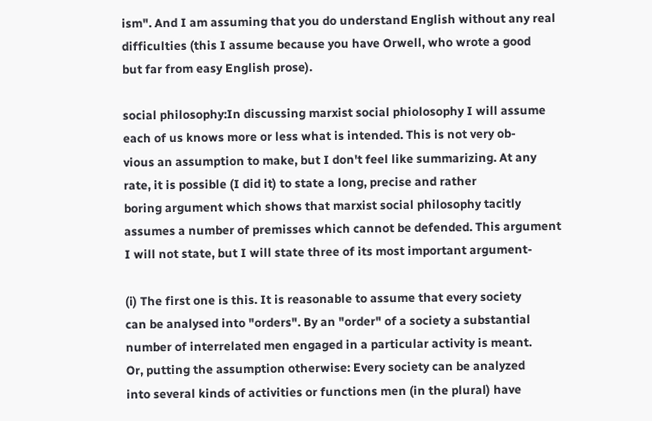ism". And I am assuming that you do understand English without any real
difficulties (this I assume because you have Orwell, who wrote a good
but far from easy English prose).

social philosophy:In discussing marxist social phiolosophy I will assume
each of us knows more or less what is intended. This is not very ob-
vious an assumption to make, but I don't feel like summarizing. At any
rate, it is possible (I did it) to state a long, precise and rather
boring argument which shows that marxist social philosophy tacitly
assumes a number of premisses which cannot be defended. This argument
I will not state, but I will state three of its most important argument-

(i) The first one is this. It is reasonable to assume that every society
can be analysed into "orders". By an "order" of a society a substantial
number of interrelated men engaged in a particular activity is meant.
Or, putting the assumption otherwise: Every society can be analyzed
into several kinds of activities or functions men (in the plural) have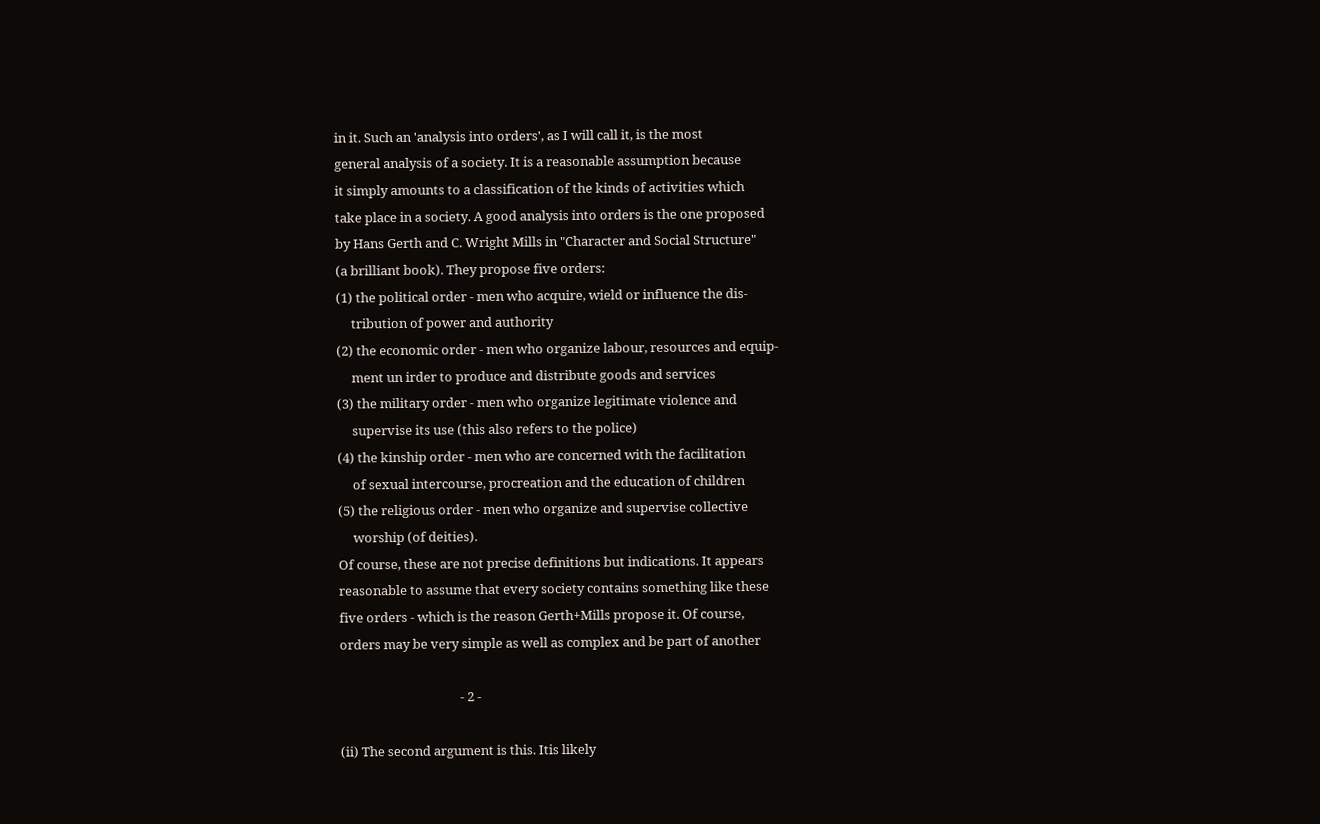in it. Such an 'analysis into orders', as I will call it, is the most
general analysis of a society. It is a reasonable assumption because
it simply amounts to a classification of the kinds of activities which
take place in a society. A good analysis into orders is the one proposed
by Hans Gerth and C. Wright Mills in "Character and Social Structure"
(a brilliant book). They propose five orders:
(1) the political order - men who acquire, wield or influence the dis-
     tribution of power and authority
(2) the economic order - men who organize labour, resources and equip-
     ment un irder to produce and distribute goods and services
(3) the military order - men who organize legitimate violence and
     supervise its use (this also refers to the police)
(4) the kinship order - men who are concerned with the facilitation
     of sexual intercourse, procreation and the education of children
(5) the religious order - men who organize and supervise collective
     worship (of deities).
Of course, these are not precise definitions but indications. It appears
reasonable to assume that every society contains something like these
five orders - which is the reason Gerth+Mills propose it. Of course,
orders may be very simple as well as complex and be part of another

                                        - 2 -

(ii) The second argument is this. Itis likely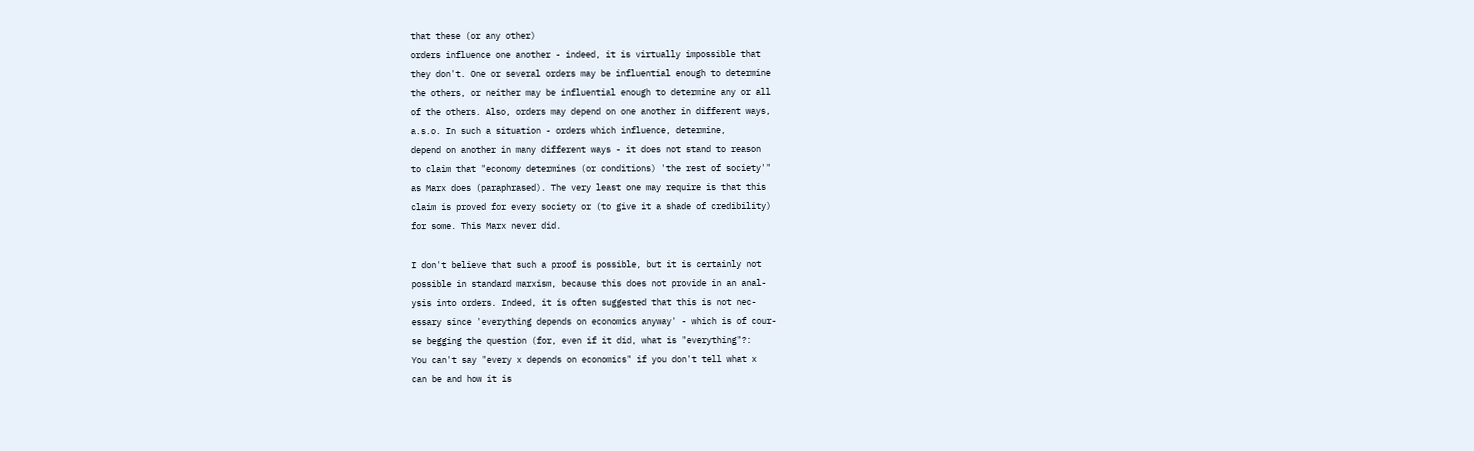that these (or any other)
orders influence one another - indeed, it is virtually impossible that
they don't. One or several orders may be influential enough to determine
the others, or neither may be influential enough to determine any or all
of the others. Also, orders may depend on one another in different ways,
a.s.o. In such a situation - orders which influence, determine,
depend on another in many different ways - it does not stand to reason
to claim that "economy determines (or conditions) 'the rest of society'"
as Marx does (paraphrased). The very least one may require is that this
claim is proved for every society or (to give it a shade of credibility)
for some. This Marx never did.

I don't believe that such a proof is possible, but it is certainly not
possible in standard marxism, because this does not provide in an anal-
ysis into orders. Indeed, it is often suggested that this is not nec-
essary since 'everything depends on economics anyway' - which is of cour-
se begging the question (for, even if it did, what is "everything"?:
You can't say "every x depends on economics" if you don't tell what x
can be and how it is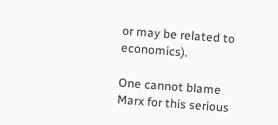or may be related to economics).

One cannot blame Marx for this serious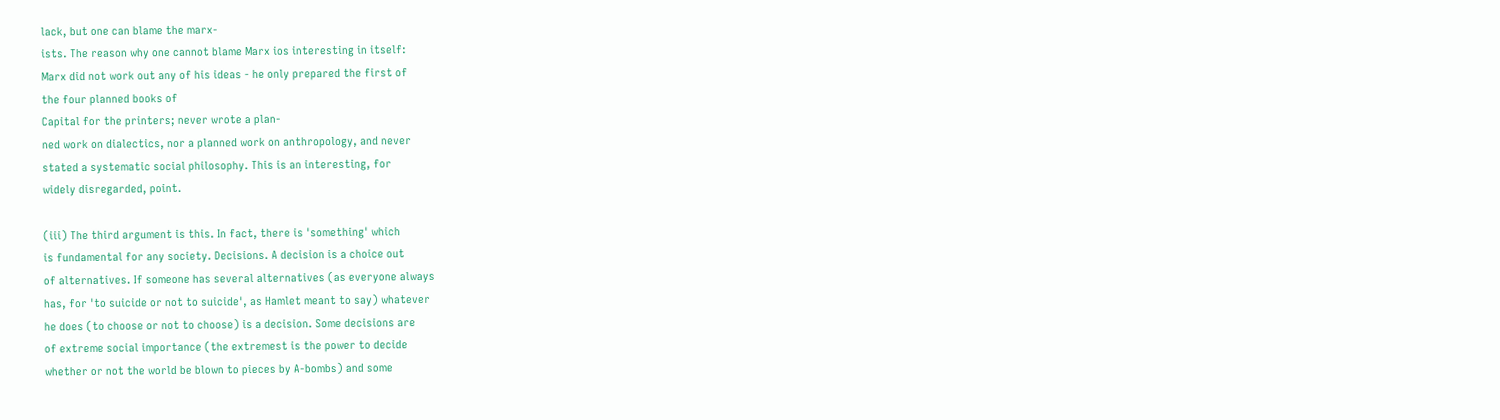lack, but one can blame the marx-
ists. The reason why one cannot blame Marx ios interesting in itself:
Marx did not work out any of his ideas - he only prepared the first of
the four planned books of
Capital for the printers; never wrote a plan-
ned work on dialectics, nor a planned work on anthropology, and never
stated a systematic social philosophy. This is an interesting, for
widely disregarded, point.

(iii) The third argument is this. In fact, there is 'something' which
is fundamental for any society. Decisions. A decision is a choice out
of alternatives. If someone has several alternatives (as everyone always
has, for 'to suicide or not to suicide', as Hamlet meant to say) whatever
he does (to choose or not to choose) is a decision. Some decisions are
of extreme social importance (the extremest is the power to decide
whether or not the world be blown to pieces by A-bombs) and some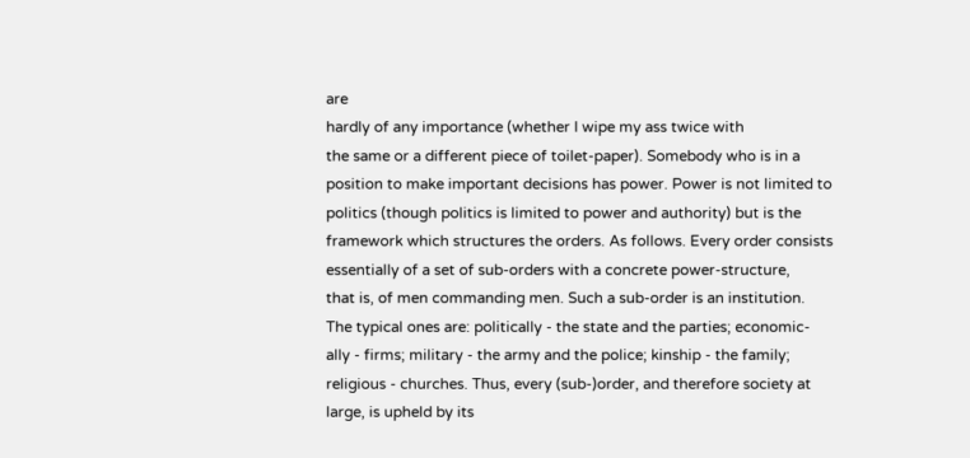are
hardly of any importance (whether I wipe my ass twice with
the same or a different piece of toilet-paper). Somebody who is in a
position to make important decisions has power. Power is not limited to
politics (though politics is limited to power and authority) but is the
framework which structures the orders. As follows. Every order consists
essentially of a set of sub-orders with a concrete power-structure,
that is, of men commanding men. Such a sub-order is an institution.
The typical ones are: politically - the state and the parties; economic-
ally - firms; military - the army and the police; kinship - the family;
religious - churches. Thus, every (sub-)order, and therefore society at
large, is upheld by its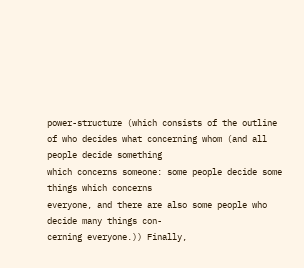power-structure (which consists of the outline
of who decides what concerning whom (and all people decide something
which concerns someone: some people decide some things which concerns
everyone, and there are also some people who decide many things con-
cerning everyone.)) Finally,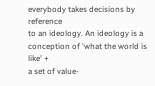everybody takes decisions by reference
to an ideology. An ideology is a conception of 'what the world is like' +
a set of value-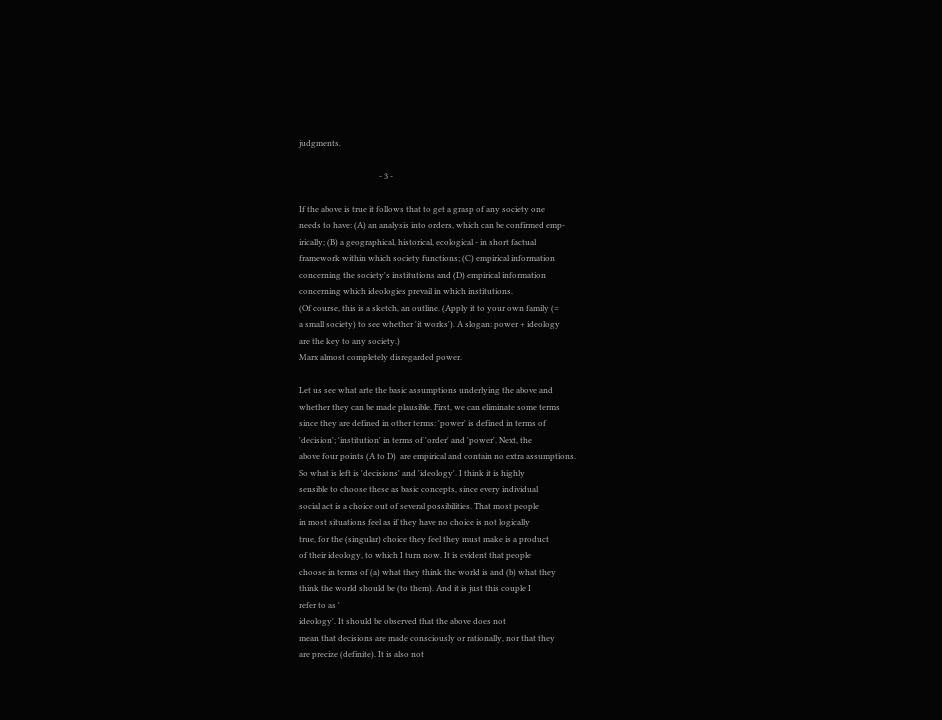judgments.

                                        - 3 -

If the above is true it follows that to get a grasp of any society one
needs to have: (A) an analysis into orders, which can be confirmed emp-
irically; (B) a geographical, historical, ecological - in short factual
framework within which society functions; (C) empirical information
concerning the society's institutions and (D) empirical information
concerning which ideologies prevail in which institutions.
(Of course, this is a sketch, an outline. (Apply it to your own family (=
a small society) to see whether 'it works'). A slogan: power + ideology
are the key to any society.)
Marx almost completely disregarded power.

Let us see what arte the basic assumptions underlying the above and
whether they can be made plausible. First, we can eliminate some terms
since they are defined in other terms: 'power' is defined in terms of
'decision'; 'institution' in terms of 'order' and 'power'. Next, the
above four points (A to D)  are empirical and contain no extra assumptions.
So what is left is 'decisions' and 'ideology'. I think it is highly
sensible to choose these as basic concepts, since every individual
social act is a choice out of several possibilities. That most people
in most situations feel as if they have no choice is not logically
true, for the (singular) choice they feel they must make is a product
of their ideology, to which I turn now. It is evident that people
choose in terms of (a) what they think the world is and (b) what they
think the world should be (to them). And it is just this couple I
refer to as '
ideology'. It should be observed that the above does not
mean that decisions are made consciously or rationally, nor that they
are precize (definite). It is also not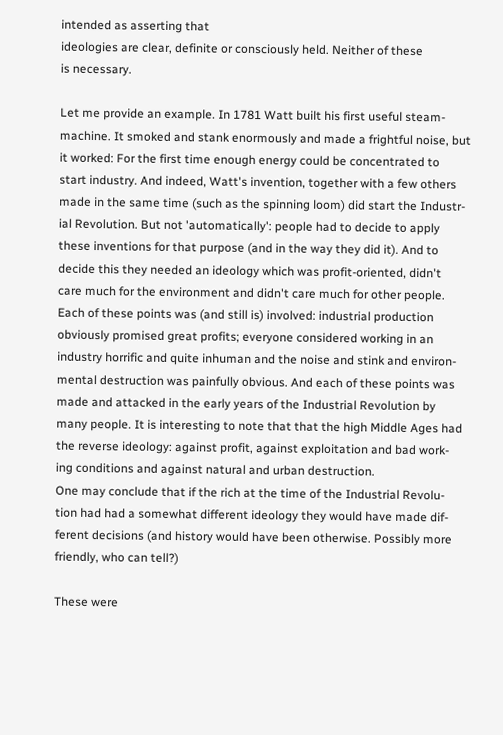intended as asserting that
ideologies are clear, definite or consciously held. Neither of these
is necessary.

Let me provide an example. In 1781 Watt built his first useful steam-
machine. It smoked and stank enormously and made a frightful noise, but
it worked: For the first time enough energy could be concentrated to
start industry. And indeed, Watt's invention, together with a few others
made in the same time (such as the spinning loom) did start the Industr-
ial Revolution. But not 'automatically': people had to decide to apply
these inventions for that purpose (and in the way they did it). And to
decide this they needed an ideology which was profit-oriented, didn't
care much for the environment and didn't care much for other people.
Each of these points was (and still is) involved: industrial production
obviously promised great profits; everyone considered working in an
industry horrific and quite inhuman and the noise and stink and environ-
mental destruction was painfully obvious. And each of these points was
made and attacked in the early years of the Industrial Revolution by
many people. It is interesting to note that that the high Middle Ages had
the reverse ideology: against profit, against exploitation and bad work-
ing conditions and against natural and urban destruction.
One may conclude that if the rich at the time of the Industrial Revolu-
tion had had a somewhat different ideology they would have made dif-
ferent decisions (and history would have been otherwise. Possibly more
friendly, who can tell?)

These were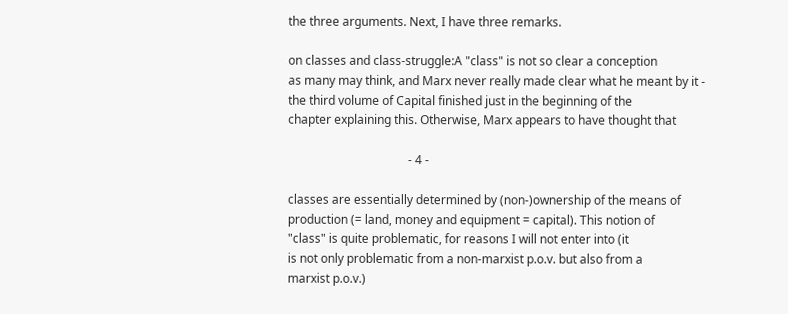the three arguments. Next, I have three remarks.

on classes and class-struggle:A "class" is not so clear a conception
as many may think, and Marx never really made clear what he meant by it -
the third volume of Capital finished just in the beginning of the
chapter explaining this. Otherwise, Marx appears to have thought that

                                        - 4 -

classes are essentially determined by (non-)ownership of the means of
production (= land, money and equipment = capital). This notion of
"class" is quite problematic, for reasons I will not enter into (it
is not only problematic from a non-marxist p.o.v. but also from a
marxist p.o.v.)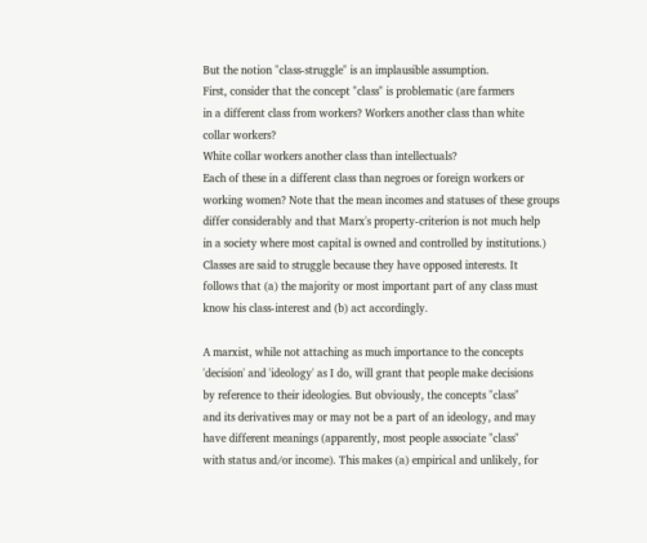But the notion "class-struggle" is an implausible assumption.
First, consider that the concept "class" is problematic (are farmers
in a different class from workers? Workers another class than white
collar workers?
White collar workers another class than intellectuals?
Each of these in a different class than negroes or foreign workers or
working women? Note that the mean incomes and statuses of these groups
differ considerably and that Marx's property-criterion is not much help
in a society where most capital is owned and controlled by institutions.)
Classes are said to struggle because they have opposed interests. It
follows that (a) the majority or most important part of any class must
know his class-interest and (b) act accordingly.

A marxist, while not attaching as much importance to the concepts
'decision' and 'ideology' as I do, will grant that people make decisions
by reference to their ideologies. But obviously, the concepts "class"
and its derivatives may or may not be a part of an ideology, and may
have different meanings (apparently, most people associate "class"
with status and/or income). This makes (a) empirical and unlikely, for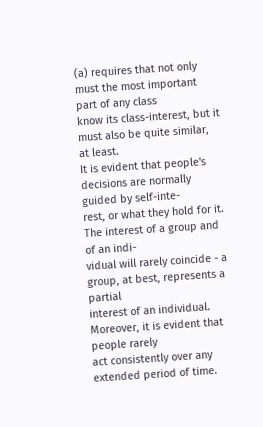(a) requires that not only must the most important part of any class
know its class-interest, but it must also be quite similar, at least.
It is evident that people's decisions are normally guided by self-inte-
rest, or what they hold for it. The interest of a group and of an indi-
vidual will rarely coincide - a group, at best, represents a partial
interest of an individual. Moreover, it is evident that people rarely
act consistently over any extended period of time.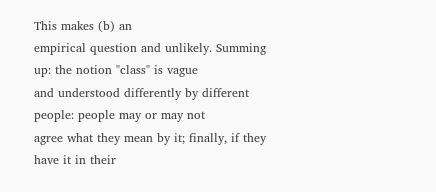This makes (b) an
empirical question and unlikely. Summing up: the notion "class" is vague
and understood differently by different people: people may or may not
agree what they mean by it; finally, if they have it in their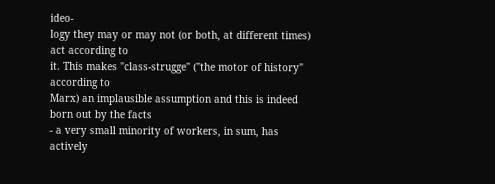ideo-
logy they may or may not (or both, at different times) act according to
it. This makes "class-strugge" ("the motor of history" according to
Marx) an implausible assumption and this is indeed born out by the facts
- a very small minority of workers, in sum, has actively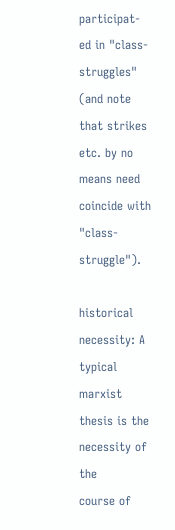participat-
ed in "class-struggles" (and note that strikes etc. by no means need
coincide with "class-struggle").

historical necessity: A typical marxist thesis is the necessity of the
course of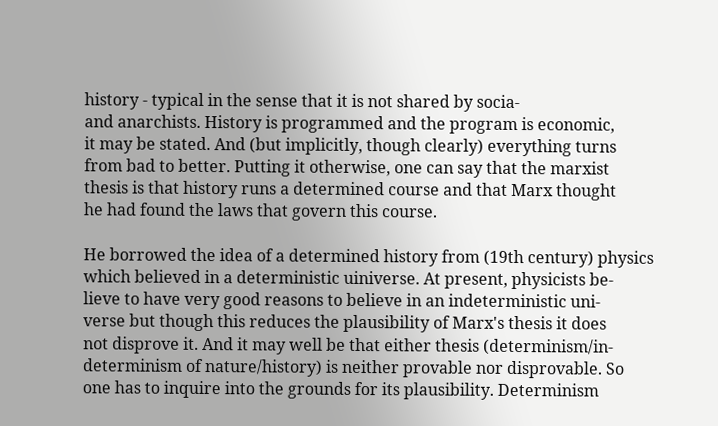history - typical in the sense that it is not shared by socia-
and anarchists. History is programmed and the program is economic,
it may be stated. And (but implicitly, though clearly) everything turns
from bad to better. Putting it otherwise, one can say that the marxist
thesis is that history runs a determined course and that Marx thought
he had found the laws that govern this course.

He borrowed the idea of a determined history from (19th century) physics
which believed in a deterministic uiniverse. At present, physicists be-
lieve to have very good reasons to believe in an indeterministic uni-
verse but though this reduces the plausibility of Marx's thesis it does
not disprove it. And it may well be that either thesis (determinism/in-
determinism of nature/history) is neither provable nor disprovable. So
one has to inquire into the grounds for its plausibility. Determinism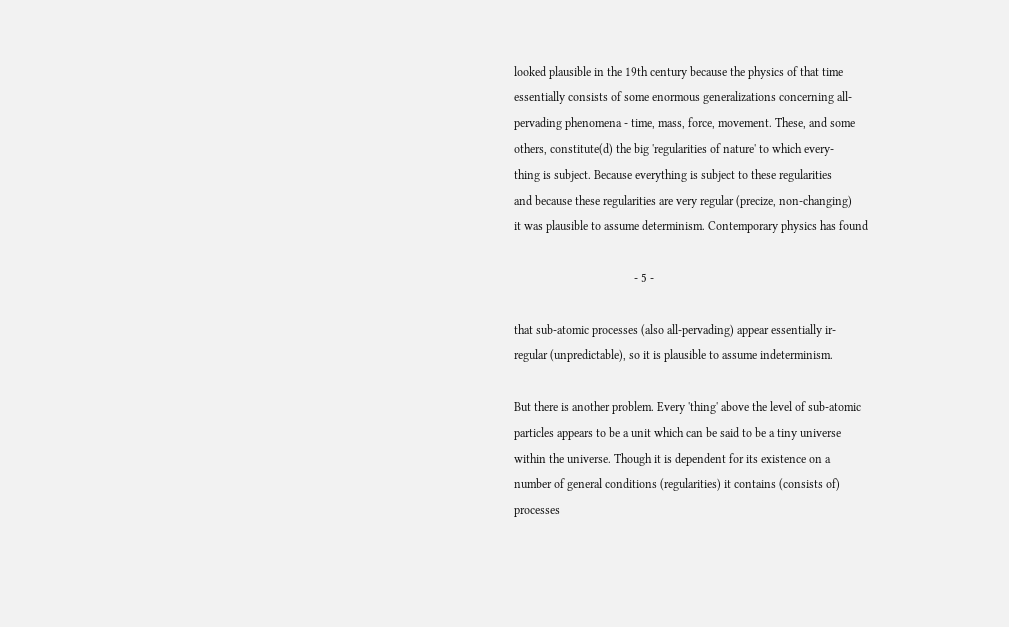looked plausible in the 19th century because the physics of that time
essentially consists of some enormous generalizations concerning all-
pervading phenomena - time, mass, force, movement. These, and some
others, constitute(d) the big 'regularities of nature' to which every-
thing is subject. Because everything is subject to these regularities
and because these regularities are very regular (precize, non-changing)
it was plausible to assume determinism. Contemporary physics has found

                                        - 5 -

that sub-atomic processes (also all-pervading) appear essentially ir-
regular (unpredictable), so it is plausible to assume indeterminism.

But there is another problem. Every 'thing' above the level of sub-atomic
particles appears to be a unit which can be said to be a tiny universe
within the universe. Though it is dependent for its existence on a
number of general conditions (regularities) it contains (consists of)
processes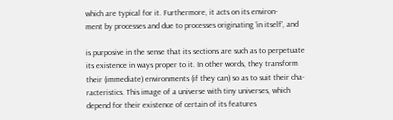which are typical for it. Furthermore, it acts on its environ-
ment by processes and due to processes originating 'in itself', and

is purposive in the sense that its sections are such as to perpetuate
its existence in ways proper to it. In other words, they transform
their (immediate) environments (if they can) so as to suit their cha-
racteristics. This image of a universe with tiny universes, which
depend for their existence of certain of its features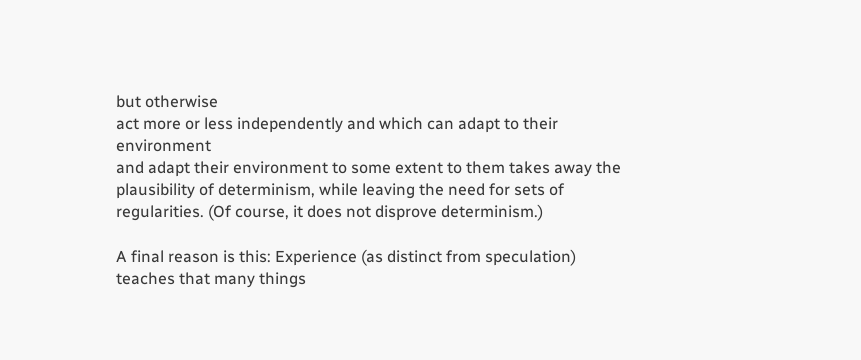but otherwise
act more or less independently and which can adapt to their environment
and adapt their environment to some extent to them takes away the
plausibility of determinism, while leaving the need for sets of
regularities. (Of course, it does not disprove determinism.)

A final reason is this: Experience (as distinct from speculation)
teaches that many things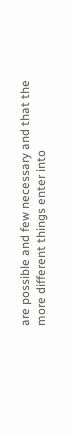are possible and few necessary and that the
more different things enter into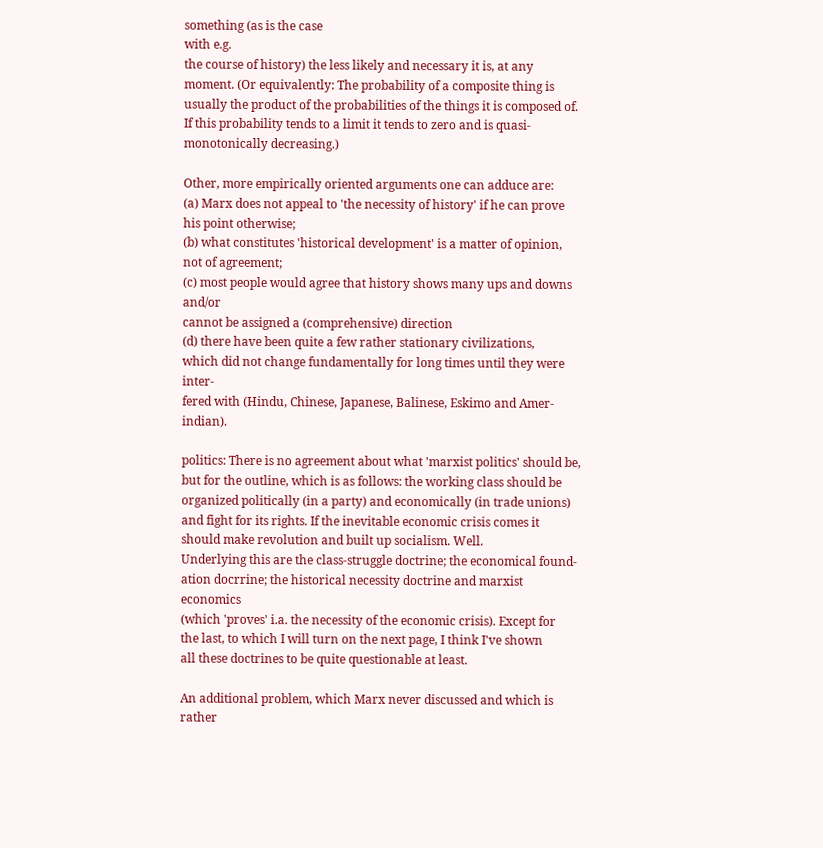something (as is the case
with e.g.
the course of history) the less likely and necessary it is, at any
moment. (Or equivalently: The probability of a composite thing is
usually the product of the probabilities of the things it is composed of.
If this probability tends to a limit it tends to zero and is quasi-
monotonically decreasing.)

Other, more empirically oriented arguments one can adduce are:
(a) Marx does not appeal to 'the necessity of history' if he can prove
his point otherwise;
(b) what constitutes 'historical development' is a matter of opinion,
not of agreement;
(c) most people would agree that history shows many ups and downs and/or
cannot be assigned a (comprehensive) direction
(d) there have been quite a few rather stationary civilizations,
which did not change fundamentally for long times until they were inter-
fered with (Hindu, Chinese, Japanese, Balinese, Eskimo and Amer-indian).

politics: There is no agreement about what 'marxist politics' should be,
but for the outline, which is as follows: the working class should be
organized politically (in a party) and economically (in trade unions)
and fight for its rights. If the inevitable economic crisis comes it
should make revolution and built up socialism. Well.
Underlying this are the class-struggle doctrine; the economical found-
ation docrrine; the historical necessity doctrine and marxist economics
(which 'proves' i.a. the necessity of the economic crisis). Except for
the last, to which I will turn on the next page, I think I've shown
all these doctrines to be quite questionable at least.

An additional problem, which Marx never discussed and which is rather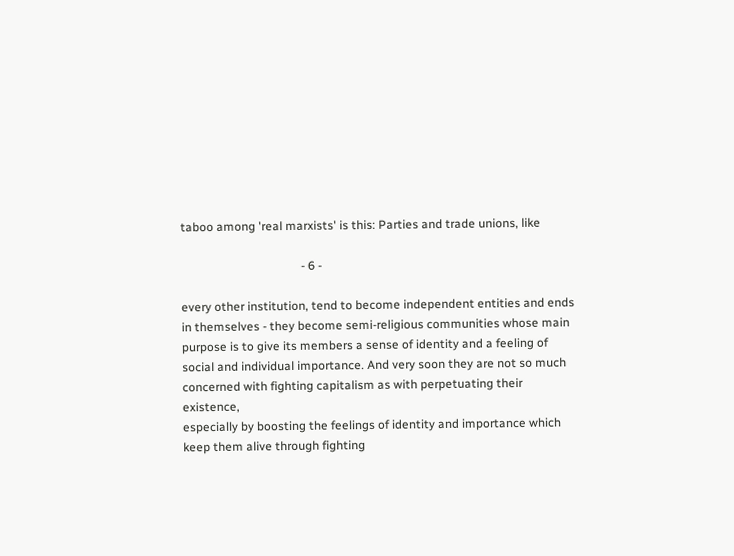taboo among 'real marxists' is this: Parties and trade unions, like

                                        - 6 -

every other institution, tend to become independent entities and ends
in themselves - they become semi-religious communities whose main
purpose is to give its members a sense of identity and a feeling of
social and individual importance. And very soon they are not so much
concerned with fighting capitalism as with perpetuating their existence,
especially by boosting the feelings of identity and importance which
keep them alive through fighting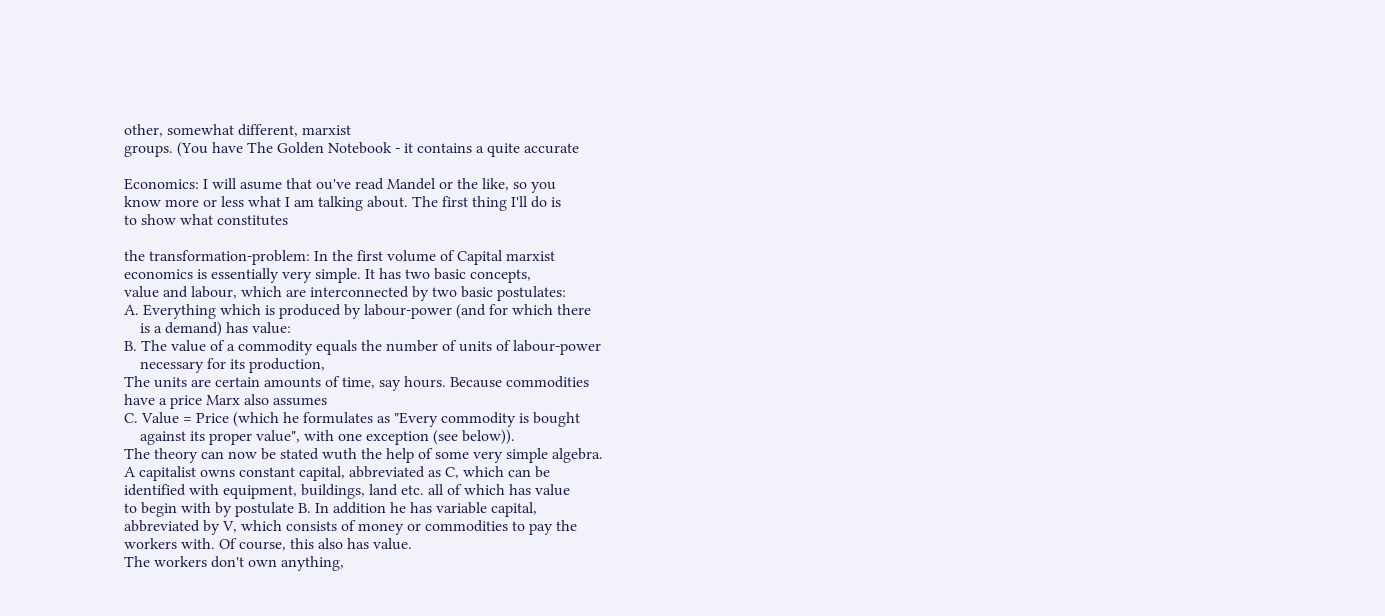other, somewhat different, marxist
groups. (You have The Golden Notebook - it contains a quite accurate

Economics: I will asume that ou've read Mandel or the like, so you
know more or less what I am talking about. The first thing I'll do is
to show what constitutes

the transformation-problem: In the first volume of Capital marxist
economics is essentially very simple. It has two basic concepts,
value and labour, which are interconnected by two basic postulates:
A. Everything which is produced by labour-power (and for which there
    is a demand) has value:
B. The value of a commodity equals the number of units of labour-power
    necessary for its production,
The units are certain amounts of time, say hours. Because commodities
have a price Marx also assumes
C. Value = Price (which he formulates as "Every commodity is bought
    against its proper value", with one exception (see below)).
The theory can now be stated wuth the help of some very simple algebra.
A capitalist owns constant capital, abbreviated as C, which can be
identified with equipment, buildings, land etc. all of which has value
to begin with by postulate B. In addition he has variable capital,
abbreviated by V, which consists of money or commodities to pay the
workers with. Of course, this also has value.
The workers don't own anything,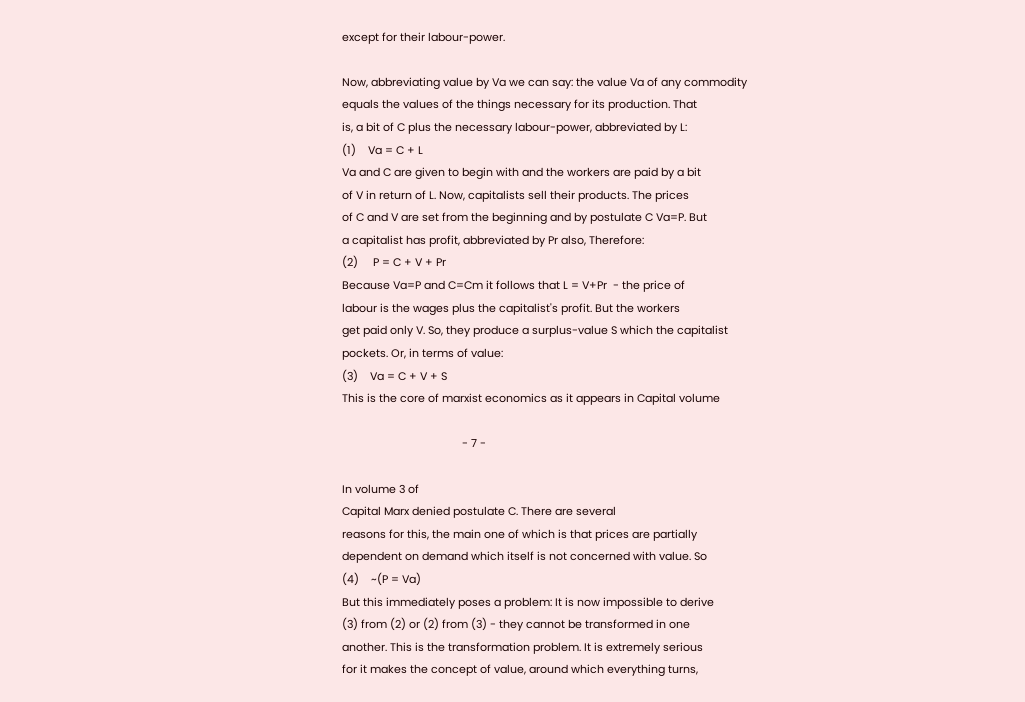except for their labour-power.

Now, abbreviating value by Va we can say: the value Va of any commodity
equals the values of the things necessary for its production. That
is, a bit of C plus the necessary labour-power, abbreviated by L:
(1)    Va = C + L
Va and C are given to begin with and the workers are paid by a bit
of V in return of L. Now, capitalists sell their products. The prices
of C and V are set from the beginning and by postulate C Va=P. But
a capitalist has profit, abbreviated by Pr also, Therefore:
(2)     P = C + V + Pr
Because Va=P and C=Cm it follows that L = V+Pr  - the price of
labour is the wages plus the capitalist's profit. But the workers
get paid only V. So, they produce a surplus-value S which the capitalist
pockets. Or, in terms of value:
(3)    Va = C + V + S
This is the core of marxist economics as it appears in Capital volume

                                        - 7 -

In volume 3 of
Capital Marx denied postulate C. There are several
reasons for this, the main one of which is that prices are partially
dependent on demand which itself is not concerned with value. So
(4)    ~(P = Va)
But this immediately poses a problem: It is now impossible to derive
(3) from (2) or (2) from (3) - they cannot be transformed in one
another. This is the transformation problem. It is extremely serious
for it makes the concept of value, around which everything turns,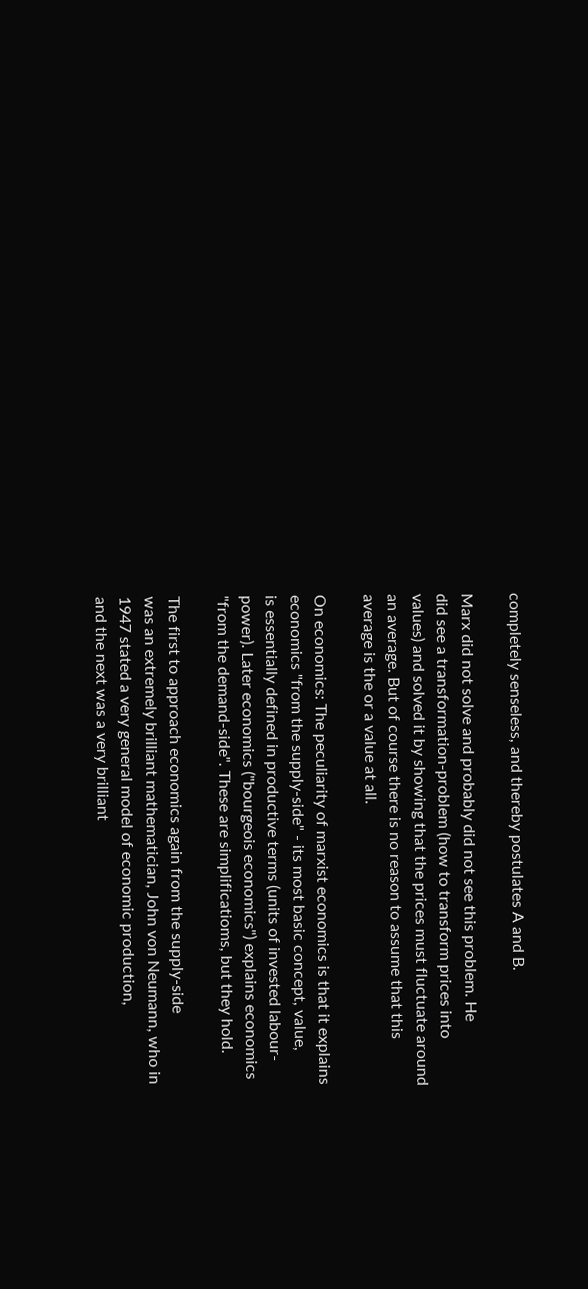completely senseless, and thereby postulates A and B.

Marx did not solve and probably did not see this problem. He
did see a transformation-problem (how to transform prices into
values) and solved it by showing that the prices must fluctuate around
an average. But of course there is no reason to assume that this
average is the or a value at all.

On economics: The peculiarity of marxist economics is that it explains
economics "from the supply-side" - its most basic concept, value,
is essentially defined in productive terms (units of invested labour-
power). Later economics ("bourgeois economics") explains economics
"from the demand-side". These are simplificatioms, but they hold.

The first to approach economics again from the supply-side
was an extremely brilliant mathematician, John von Neumann, who in
1947 stated a very general model of economic production,
and the next was a very brilliant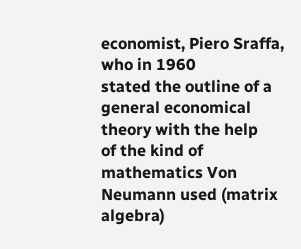economist, Piero Sraffa, who in 1960
stated the outline of a general economical theory with the help
of the kind of mathematics Von Neumann used (matrix algebra)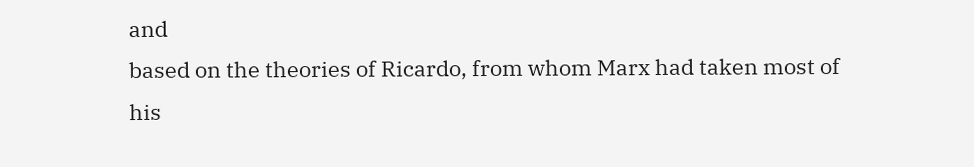and
based on the theories of Ricardo, from whom Marx had taken most of
his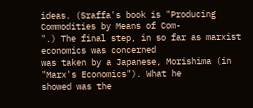ideas. (Sraffa's book is "Producing Commodities by Means of Com-
".) The final step, in so far as marxist economics was concerned
was taken by a Japanese, Morishima (in "Marx's Economics"). What he
showed was the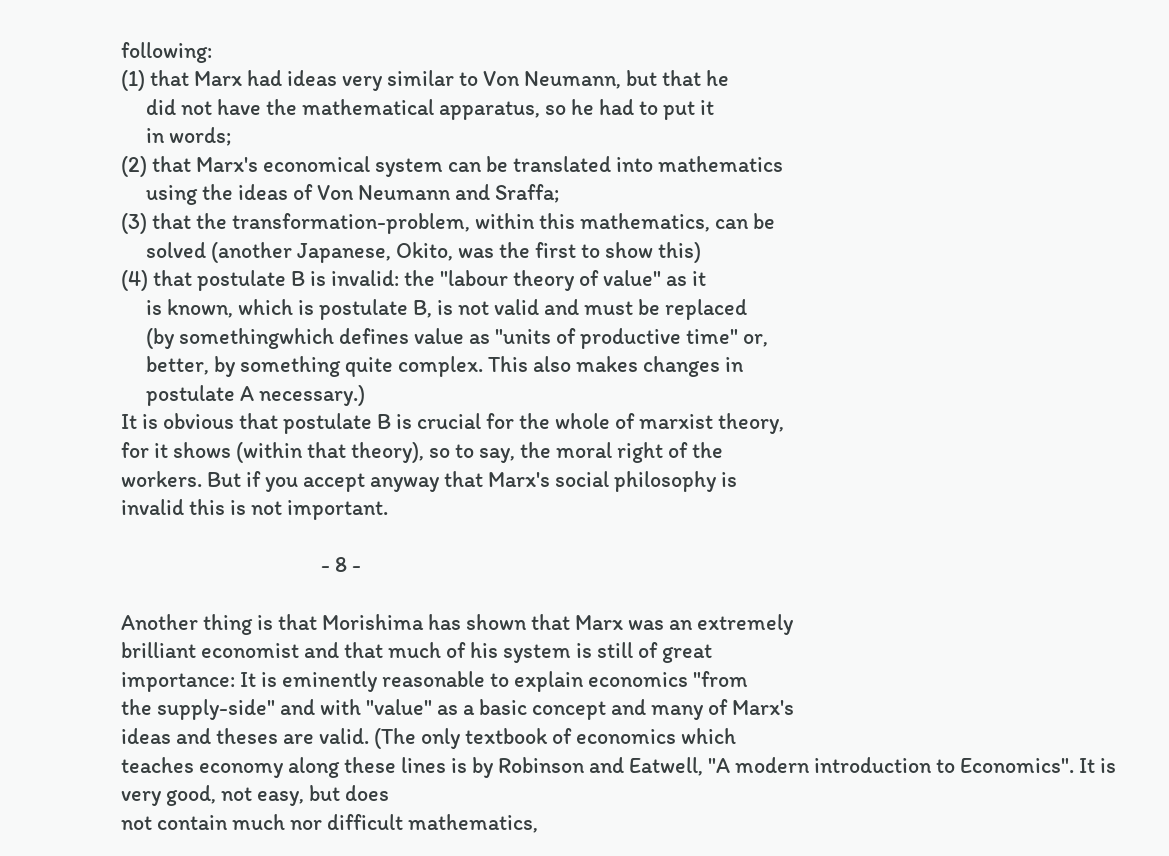following:
(1) that Marx had ideas very similar to Von Neumann, but that he
     did not have the mathematical apparatus, so he had to put it
     in words;
(2) that Marx's economical system can be translated into mathematics
     using the ideas of Von Neumann and Sraffa;
(3) that the transformation-problem, within this mathematics, can be
     solved (another Japanese, Okito, was the first to show this)
(4) that postulate B is invalid: the "labour theory of value" as it
     is known, which is postulate B, is not valid and must be replaced
     (by somethingwhich defines value as "units of productive time" or,
     better, by something quite complex. This also makes changes in
     postulate A necessary.)
It is obvious that postulate B is crucial for the whole of marxist theory,
for it shows (within that theory), so to say, the moral right of the
workers. But if you accept anyway that Marx's social philosophy is
invalid this is not important.

                                        - 8 -

Another thing is that Morishima has shown that Marx was an extremely
brilliant economist and that much of his system is still of great
importance: It is eminently reasonable to explain economics "from
the supply-side" and with "value" as a basic concept and many of Marx's
ideas and theses are valid. (The only textbook of economics which
teaches economy along these lines is by Robinson and Eatwell, "A modern introduction to Economics". It is very good, not easy, but does
not contain much nor difficult mathematics,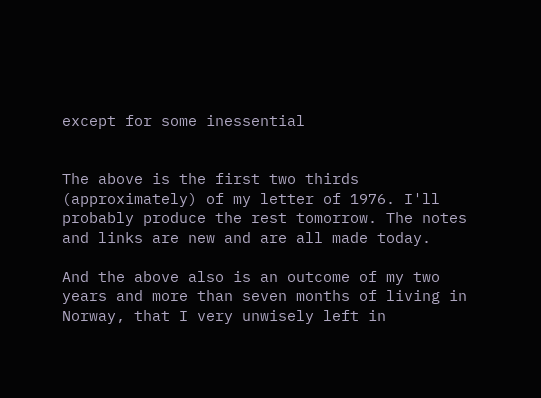except for some inessential


The above is the first two thirds (approximately) of my letter of 1976. I'll probably produce the rest tomorrow. The notes and links are new and are all made today.

And the above also is an outcome of my two years and more than seven months of living in Norway, that I very unwisely left in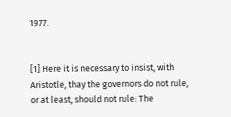1977.


[1] Here it is necessary to insist, with Aristotle, thay the governors do not rule, or at least, should not rule: The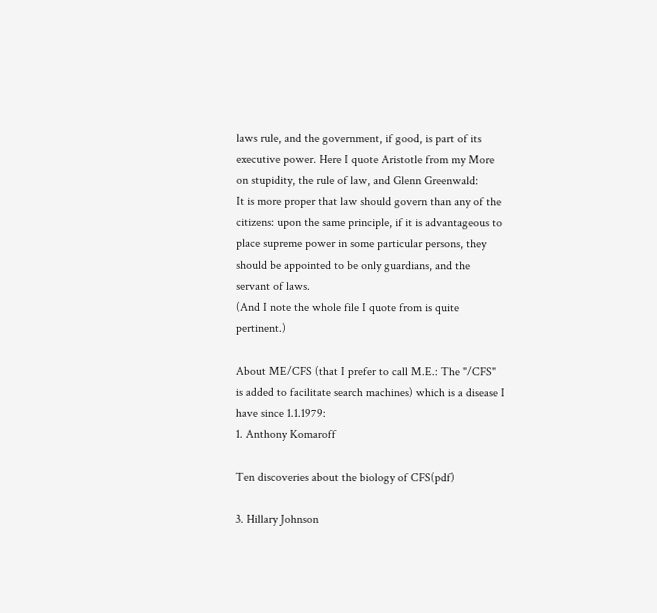laws rule, and the government, if good, is part of its executive power. Here I quote Aristotle from my More on stupidity, the rule of law, and Glenn Greenwald:
It is more proper that law should govern than any of the citizens: upon the same principle, if it is advantageous to place supreme power in some particular persons, they should be appointed to be only guardians, and the servant of laws.
(And I note the whole file I quote from is quite pertinent.)

About ME/CFS (that I prefer to call M.E.: The "/CFS" is added to facilitate search machines) which is a disease I have since 1.1.1979:
1. Anthony Komaroff

Ten discoveries about the biology of CFS(pdf)

3. Hillary Johnson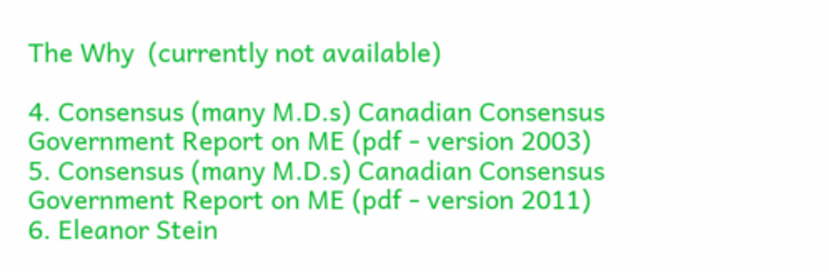The Why  (currently not available)

4. Consensus (many M.D.s) Canadian Consensus Government Report on ME (pdf - version 2003)
5. Consensus (many M.D.s) Canadian Consensus Government Report on ME (pdf - version 2011)
6. Eleanor Stein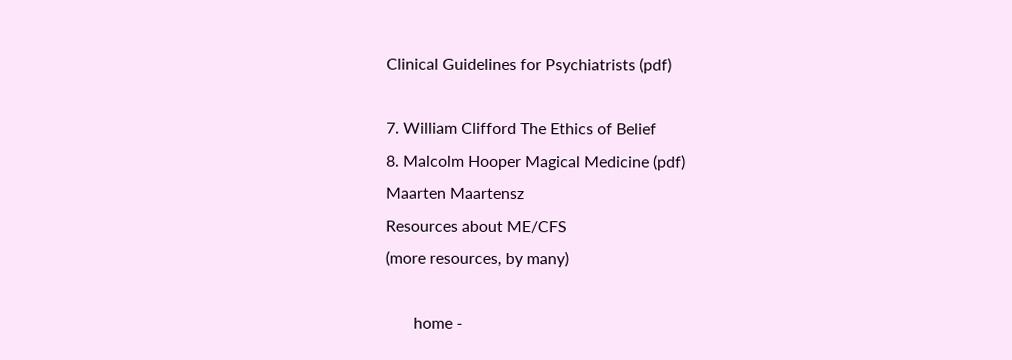Clinical Guidelines for Psychiatrists (pdf)

7. William Clifford The Ethics of Belief
8. Malcolm Hooper Magical Medicine (pdf)
Maarten Maartensz
Resources about ME/CFS
(more resources, by many)

       home -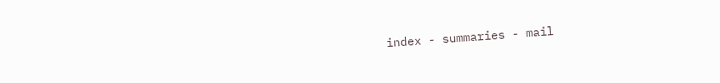index - summaries - mail